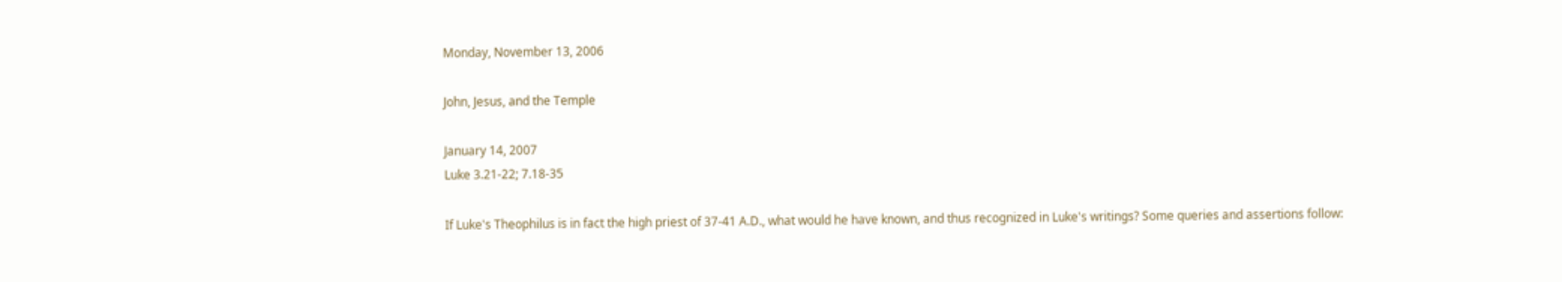Monday, November 13, 2006

John, Jesus, and the Temple

January 14, 2007
Luke 3.21-22; 7.18-35

If Luke's Theophilus is in fact the high priest of 37-41 A.D., what would he have known, and thus recognized in Luke's writings? Some queries and assertions follow: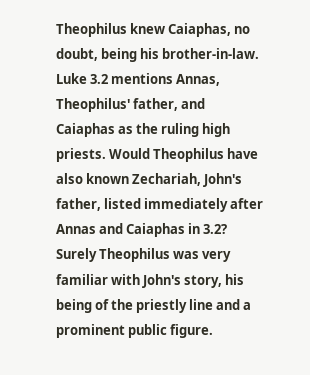Theophilus knew Caiaphas, no doubt, being his brother-in-law. Luke 3.2 mentions Annas, Theophilus' father, and Caiaphas as the ruling high priests. Would Theophilus have also known Zechariah, John's father, listed immediately after Annas and Caiaphas in 3.2? Surely Theophilus was very familiar with John's story, his being of the priestly line and a prominent public figure.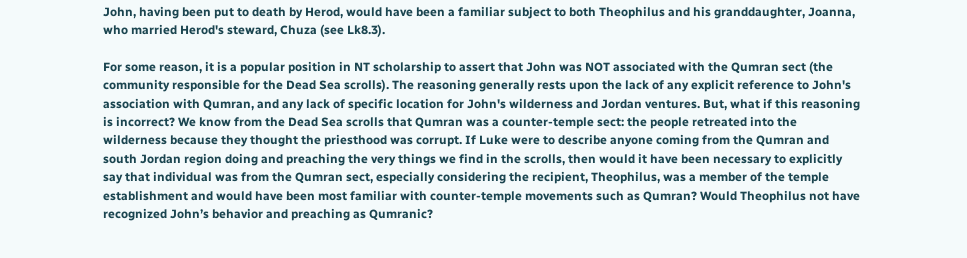John, having been put to death by Herod, would have been a familiar subject to both Theophilus and his granddaughter, Joanna, who married Herod's steward, Chuza (see Lk8.3).

For some reason, it is a popular position in NT scholarship to assert that John was NOT associated with the Qumran sect (the community responsible for the Dead Sea scrolls). The reasoning generally rests upon the lack of any explicit reference to John's association with Qumran, and any lack of specific location for John's wilderness and Jordan ventures. But, what if this reasoning is incorrect? We know from the Dead Sea scrolls that Qumran was a counter-temple sect: the people retreated into the wilderness because they thought the priesthood was corrupt. If Luke were to describe anyone coming from the Qumran and south Jordan region doing and preaching the very things we find in the scrolls, then would it have been necessary to explicitly say that individual was from the Qumran sect, especially considering the recipient, Theophilus, was a member of the temple establishment and would have been most familiar with counter-temple movements such as Qumran? Would Theophilus not have recognized John’s behavior and preaching as Qumranic?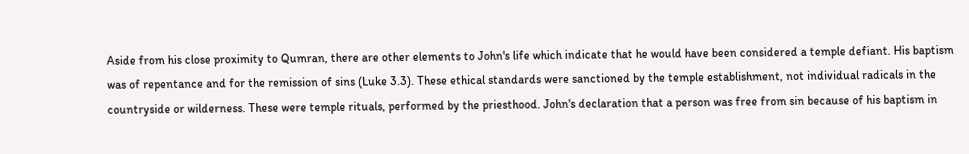Aside from his close proximity to Qumran, there are other elements to John's life which indicate that he would have been considered a temple defiant. His baptism was of repentance and for the remission of sins (Luke 3.3). These ethical standards were sanctioned by the temple establishment, not individual radicals in the countryside or wilderness. These were temple rituals, performed by the priesthood. John's declaration that a person was free from sin because of his baptism in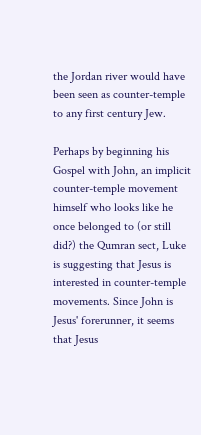the Jordan river would have been seen as counter-temple to any first century Jew.

Perhaps by beginning his Gospel with John, an implicit counter-temple movement himself who looks like he once belonged to (or still did?) the Qumran sect, Luke is suggesting that Jesus is interested in counter-temple movements. Since John is Jesus' forerunner, it seems that Jesus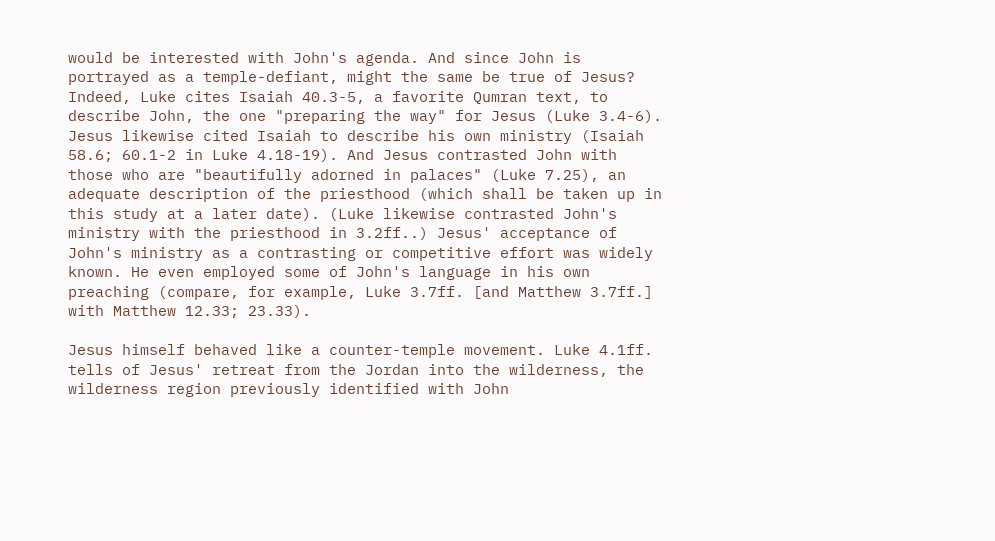would be interested with John's agenda. And since John is portrayed as a temple-defiant, might the same be true of Jesus? Indeed, Luke cites Isaiah 40.3-5, a favorite Qumran text, to describe John, the one "preparing the way" for Jesus (Luke 3.4-6). Jesus likewise cited Isaiah to describe his own ministry (Isaiah 58.6; 60.1-2 in Luke 4.18-19). And Jesus contrasted John with those who are "beautifully adorned in palaces" (Luke 7.25), an adequate description of the priesthood (which shall be taken up in this study at a later date). (Luke likewise contrasted John's ministry with the priesthood in 3.2ff..) Jesus' acceptance of John's ministry as a contrasting or competitive effort was widely known. He even employed some of John's language in his own preaching (compare, for example, Luke 3.7ff. [and Matthew 3.7ff.] with Matthew 12.33; 23.33).

Jesus himself behaved like a counter-temple movement. Luke 4.1ff. tells of Jesus' retreat from the Jordan into the wilderness, the wilderness region previously identified with John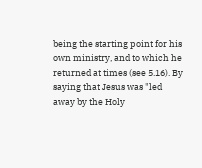being the starting point for his own ministry, and to which he returned at times (see 5.16). By saying that Jesus was "led away by the Holy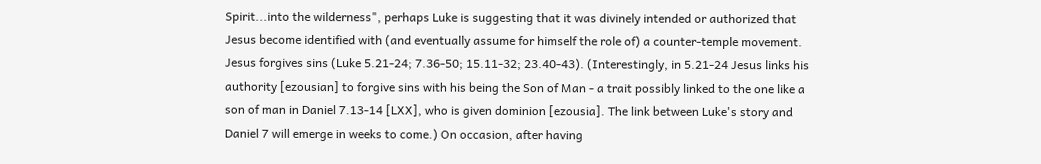Spirit...into the wilderness", perhaps Luke is suggesting that it was divinely intended or authorized that Jesus become identified with (and eventually assume for himself the role of) a counter-temple movement. Jesus forgives sins (Luke 5.21-24; 7.36-50; 15.11-32; 23.40-43). (Interestingly, in 5.21-24 Jesus links his authority [ezousian] to forgive sins with his being the Son of Man - a trait possibly linked to the one like a son of man in Daniel 7.13-14 [LXX], who is given dominion [ezousia]. The link between Luke's story and Daniel 7 will emerge in weeks to come.) On occasion, after having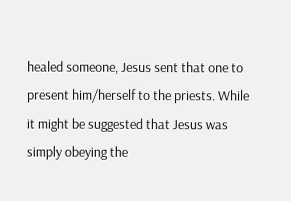healed someone, Jesus sent that one to present him/herself to the priests. While it might be suggested that Jesus was simply obeying the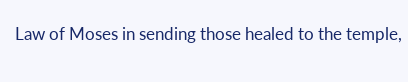Law of Moses in sending those healed to the temple,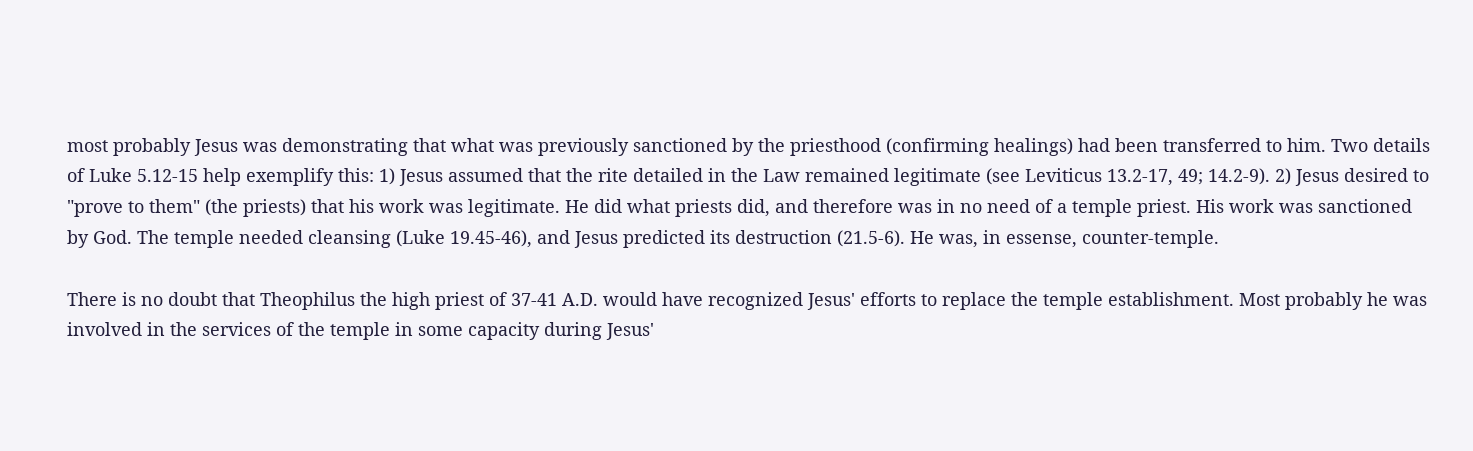most probably Jesus was demonstrating that what was previously sanctioned by the priesthood (confirming healings) had been transferred to him. Two details of Luke 5.12-15 help exemplify this: 1) Jesus assumed that the rite detailed in the Law remained legitimate (see Leviticus 13.2-17, 49; 14.2-9). 2) Jesus desired to "prove to them" (the priests) that his work was legitimate. He did what priests did, and therefore was in no need of a temple priest. His work was sanctioned by God. The temple needed cleansing (Luke 19.45-46), and Jesus predicted its destruction (21.5-6). He was, in essense, counter-temple.

There is no doubt that Theophilus the high priest of 37-41 A.D. would have recognized Jesus' efforts to replace the temple establishment. Most probably he was involved in the services of the temple in some capacity during Jesus'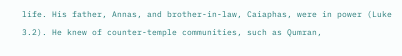life. His father, Annas, and brother-in-law, Caiaphas, were in power (Luke 3.2). He knew of counter-temple communities, such as Qumran,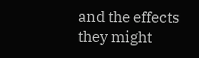and the effects they might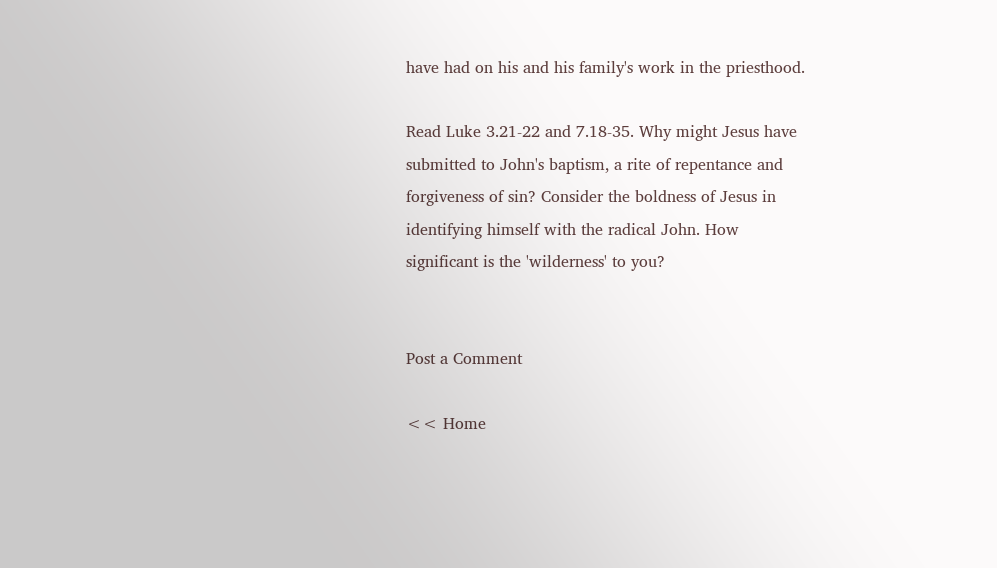have had on his and his family's work in the priesthood.

Read Luke 3.21-22 and 7.18-35. Why might Jesus have submitted to John's baptism, a rite of repentance and forgiveness of sin? Consider the boldness of Jesus in identifying himself with the radical John. How significant is the 'wilderness' to you?


Post a Comment

<< Home